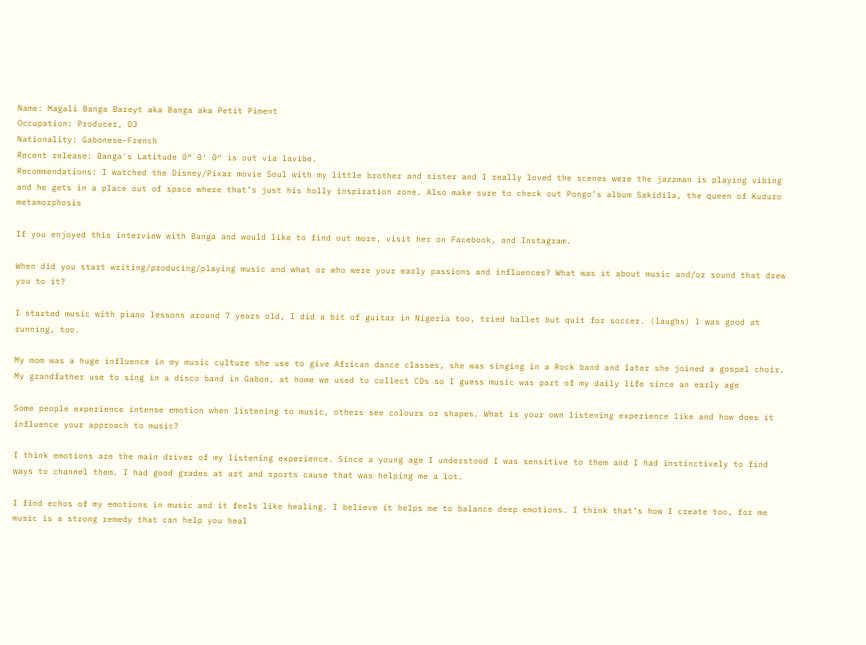Name: Magali Banga Bareyt aka Banga aka Petit Piment
Occupation: Producer, DJ
Nationality: Gabonese-French
Recent release: Banga's Latitude 0° 0′ 0″ is out via lavibe.
Recommendations: I watched the Disney/Pixar movie Soul with my little brother and sister and I really loved the scenes were the jazzman is playing vibing and he gets in a place out of space where that’s just his holly inspiration zone. Also make sure to check out Pongo’s album Sakidila, the queen of Kuduro metamorphosis

If you enjoyed this interview with Banga and would like to find out more, visit her on Facebook, and Instagram.

When did you start writing/producing/playing music and what or who were your early passions and influences? What was it about music and/or sound that drew you to it?

I started music with piano lessons around 7 years old, I did a bit of guitar in Nigeria too, tried ballet but quit for soccer. (laughs) l was good at running, too.

My mom was a huge influence in my music culture she use to give African dance classes, she was singing in a Rock band and later she joined a gospel choir. My grandfather use to sing in a disco band in Gabon, at home we used to collect CDs so I guess music was part of my daily life since an early age

Some people experience intense emotion when listening to music, others see colours or shapes. What is your own listening experience like and how does it influence your approach to music?

I think emotions are the main driver of my listening experience. Since a young age I understood I was sensitive to them and I had instinctively to find ways to channel them. I had good grades at art and sports cause that was helping me a lot.

I find echos of my emotions in music and it feels like healing. I believe it helps me to balance deep emotions. I think that’s how I create too, for me music is a strong remedy that can help you heal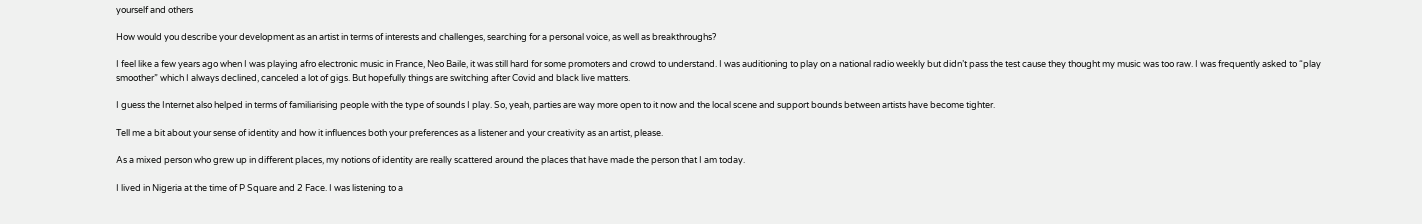yourself and others

How would you describe your development as an artist in terms of interests and challenges, searching for a personal voice, as well as breakthroughs?

I feel like a few years ago when I was playing afro electronic music in France, Neo Baile, it was still hard for some promoters and crowd to understand. I was auditioning to play on a national radio weekly but didn’t pass the test cause they thought my music was too raw. I was frequently asked to “play smoother” which I always declined, canceled a lot of gigs. But hopefully things are switching after Covid and black live matters.

I guess the Internet also helped in terms of familiarising people with the type of sounds I play. So, yeah, parties are way more open to it now and the local scene and support bounds between artists have become tighter.

Tell me a bit about your sense of identity and how it influences both your preferences as a listener and your creativity as an artist, please.

As a mixed person who grew up in different places, my notions of identity are really scattered around the places that have made the person that I am today.

I lived in Nigeria at the time of P Square and 2 Face. I was listening to a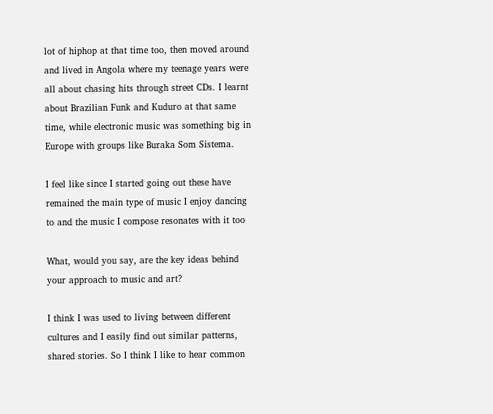lot of hiphop at that time too, then moved around and lived in Angola where my teenage years were all about chasing hits through street CDs. I learnt about Brazilian Funk and Kuduro at that same time, while electronic music was something big in Europe with groups like Buraka Som Sistema.

I feel like since I started going out these have remained the main type of music I enjoy dancing to and the music I compose resonates with it too

What, would you say, are the key ideas behind your approach to music and art?

I think I was used to living between different cultures and I easily find out similar patterns, shared stories. So I think I like to hear common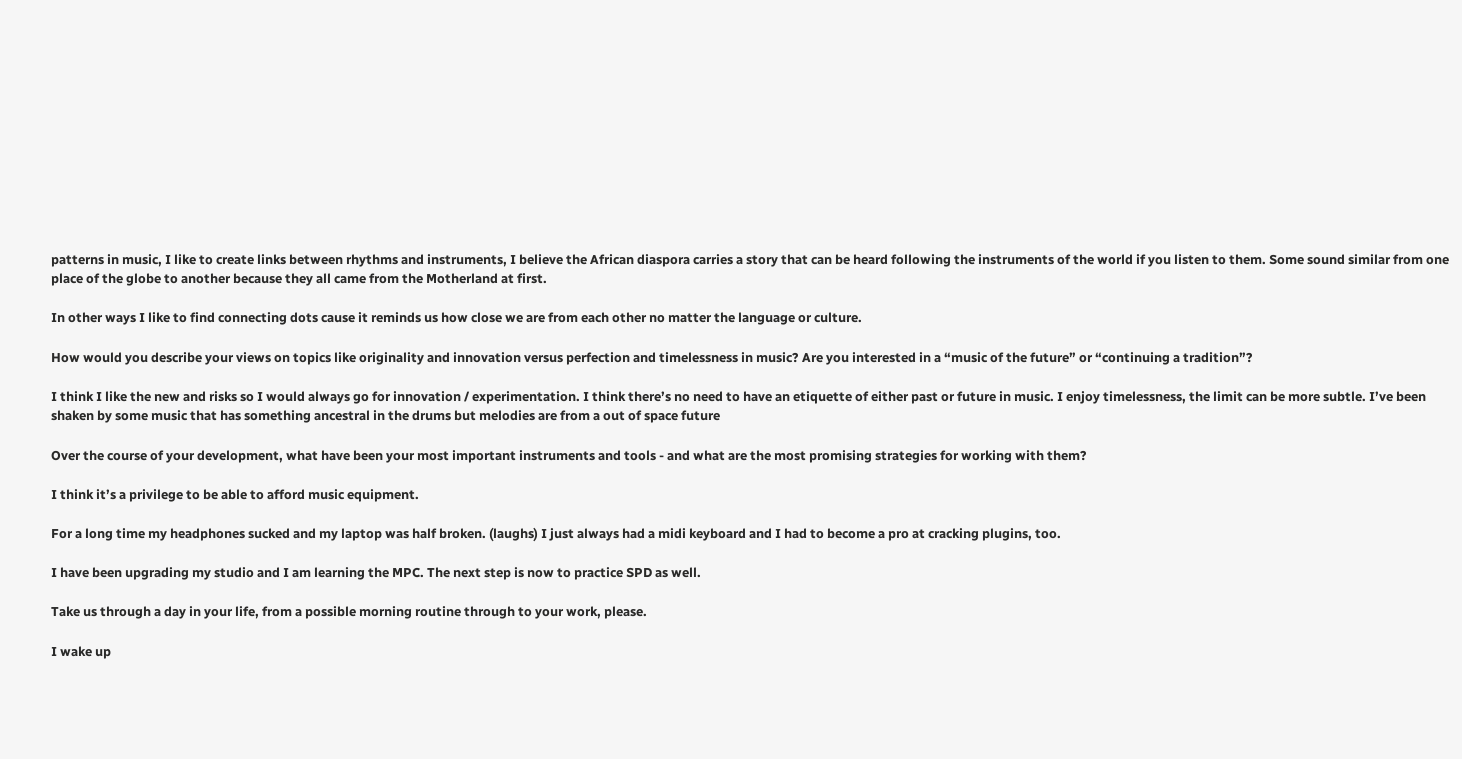patterns in music, I like to create links between rhythms and instruments, I believe the African diaspora carries a story that can be heard following the instruments of the world if you listen to them. Some sound similar from one place of the globe to another because they all came from the Motherland at first.

In other ways I like to find connecting dots cause it reminds us how close we are from each other no matter the language or culture.

How would you describe your views on topics like originality and innovation versus perfection and timelessness in music? Are you interested in a “music of the future” or “continuing a tradition”?

I think I like the new and risks so I would always go for innovation / experimentation. I think there’s no need to have an etiquette of either past or future in music. I enjoy timelessness, the limit can be more subtle. I’ve been shaken by some music that has something ancestral in the drums but melodies are from a out of space future

Over the course of your development, what have been your most important instruments and tools - and what are the most promising strategies for working with them?

I think it’s a privilege to be able to afford music equipment.

For a long time my headphones sucked and my laptop was half broken. (laughs) I just always had a midi keyboard and I had to become a pro at cracking plugins, too.

I have been upgrading my studio and I am learning the MPC. The next step is now to practice SPD as well.

Take us through a day in your life, from a possible morning routine through to your work, please.

I wake up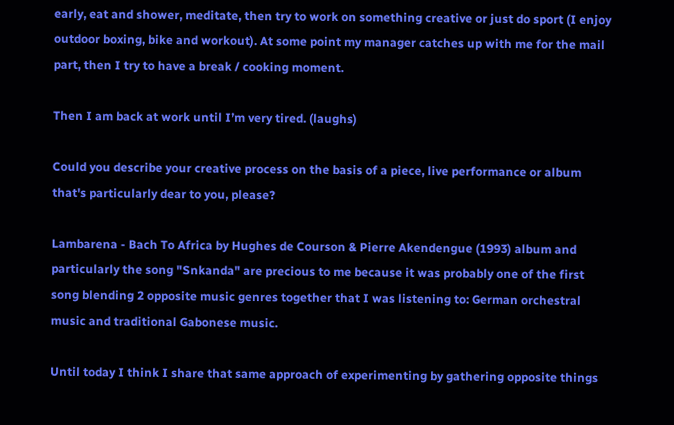early, eat and shower, meditate, then try to work on something creative or just do sport (I enjoy outdoor boxing, bike and workout). At some point my manager catches up with me for the mail part, then I try to have a break / cooking moment.

Then I am back at work until I’m very tired. (laughs)

Could you describe your creative process on the basis of a piece, live performance or album that's particularly dear to you, please?

Lambarena - Bach To Africa by Hughes de Courson & Pierre Akendengue (1993) album and particularly the song "Snkanda" are precious to me because it was probably one of the first song blending 2 opposite music genres together that I was listening to: German orchestral music and traditional Gabonese music.

Until today I think I share that same approach of experimenting by gathering opposite things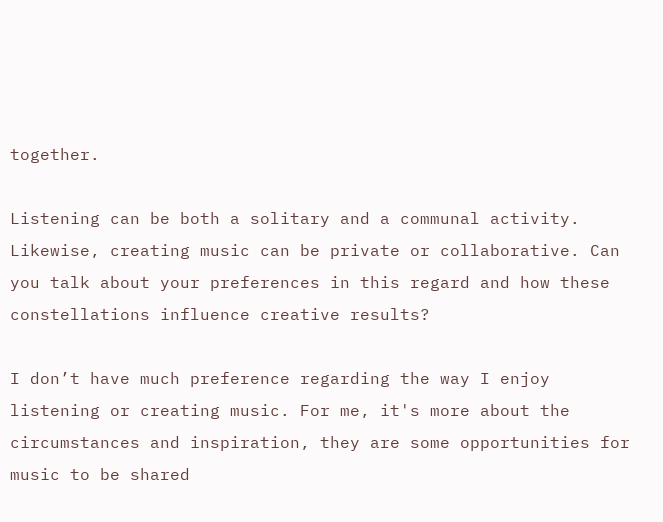together.

Listening can be both a solitary and a communal activity. Likewise, creating music can be private or collaborative. Can you talk about your preferences in this regard and how these constellations influence creative results?

I don’t have much preference regarding the way I enjoy listening or creating music. For me, it's more about the circumstances and inspiration, they are some opportunities for music to be shared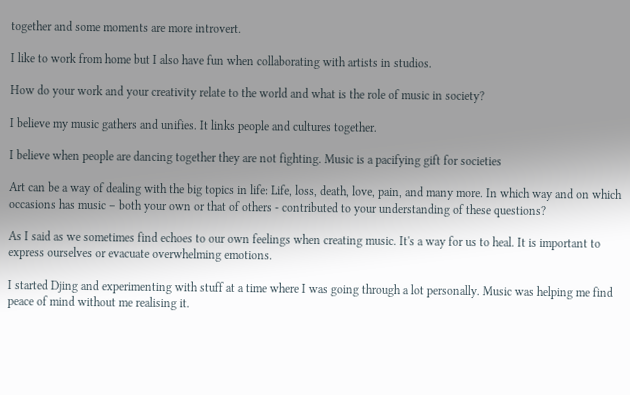together and some moments are more introvert.

I like to work from home but I also have fun when collaborating with artists in studios.

How do your work and your creativity relate to the world and what is the role of music in society?

I believe my music gathers and unifies. It links people and cultures together.

I believe when people are dancing together they are not fighting. Music is a pacifying gift for societies

Art can be a way of dealing with the big topics in life: Life, loss, death, love, pain, and many more. In which way and on which occasions has music – both your own or that of others - contributed to your understanding of these questions?

As I said as we sometimes find echoes to our own feelings when creating music. It's a way for us to heal. It is important to express ourselves or evacuate overwhelming emotions.

I started Djing and experimenting with stuff at a time where I was going through a lot personally. Music was helping me find peace of mind without me realising it.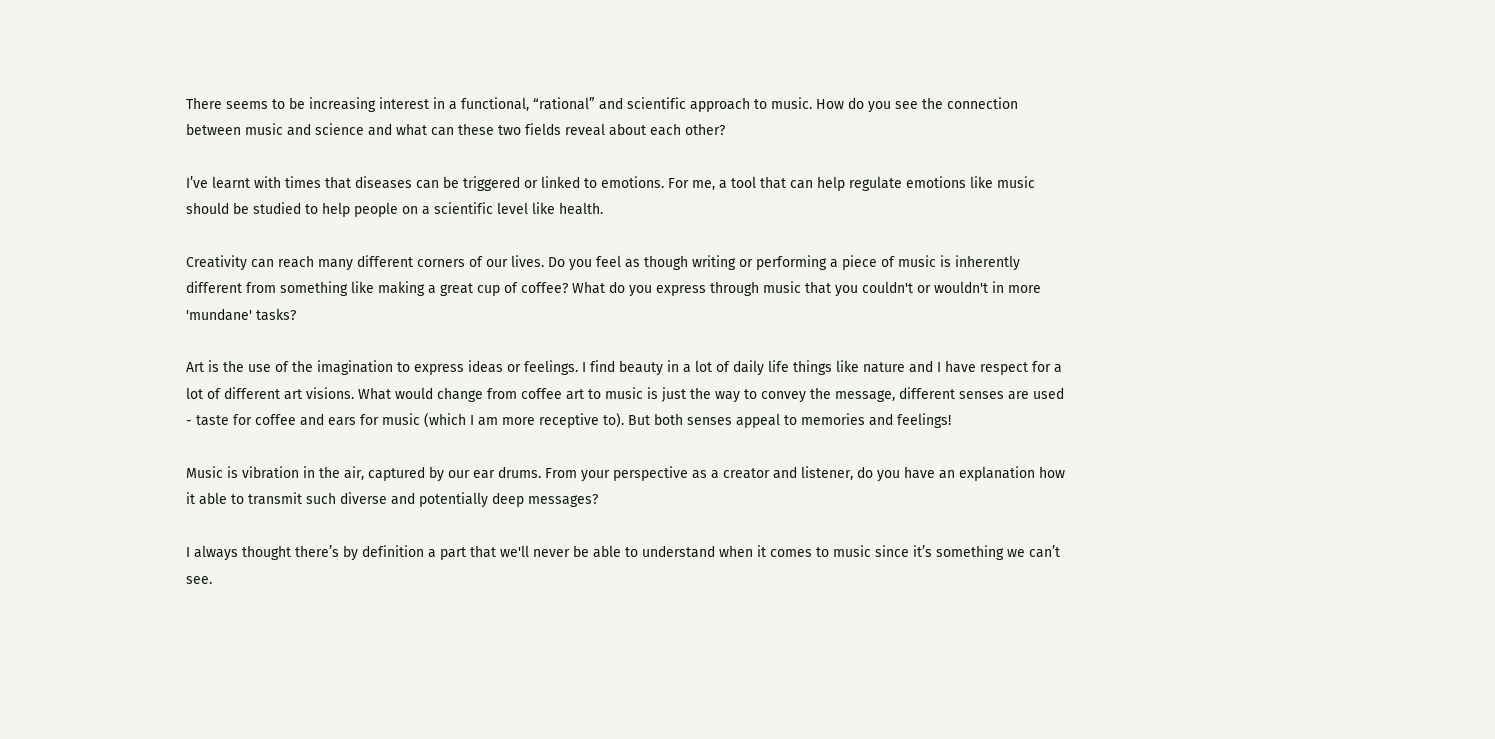There seems to be increasing interest in a functional, “rational” and scientific approach to music. How do you see the connection between music and science and what can these two fields reveal about each other?

I’ve learnt with times that diseases can be triggered or linked to emotions. For me, a tool that can help regulate emotions like music should be studied to help people on a scientific level like health.

Creativity can reach many different corners of our lives. Do you feel as though writing or performing a piece of music is inherently different from something like making a great cup of coffee? What do you express through music that you couldn't or wouldn't in more 'mundane' tasks?

Art is the use of the imagination to express ideas or feelings. I find beauty in a lot of daily life things like nature and I have respect for a lot of different art visions. What would change from coffee art to music is just the way to convey the message, different senses are used - taste for coffee and ears for music (which I am more receptive to). But both senses appeal to memories and feelings!

Music is vibration in the air, captured by our ear drums. From your perspective as a creator and listener, do you have an explanation how it able to transmit such diverse and potentially deep messages?

I always thought there’s by definition a part that we'll never be able to understand when it comes to music since it’s something we can’t see.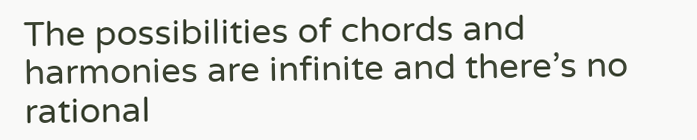The possibilities of chords and harmonies are infinite and there’s no rational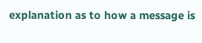explanation as to how a message is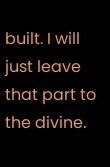built. I will just leave that part to the divine.